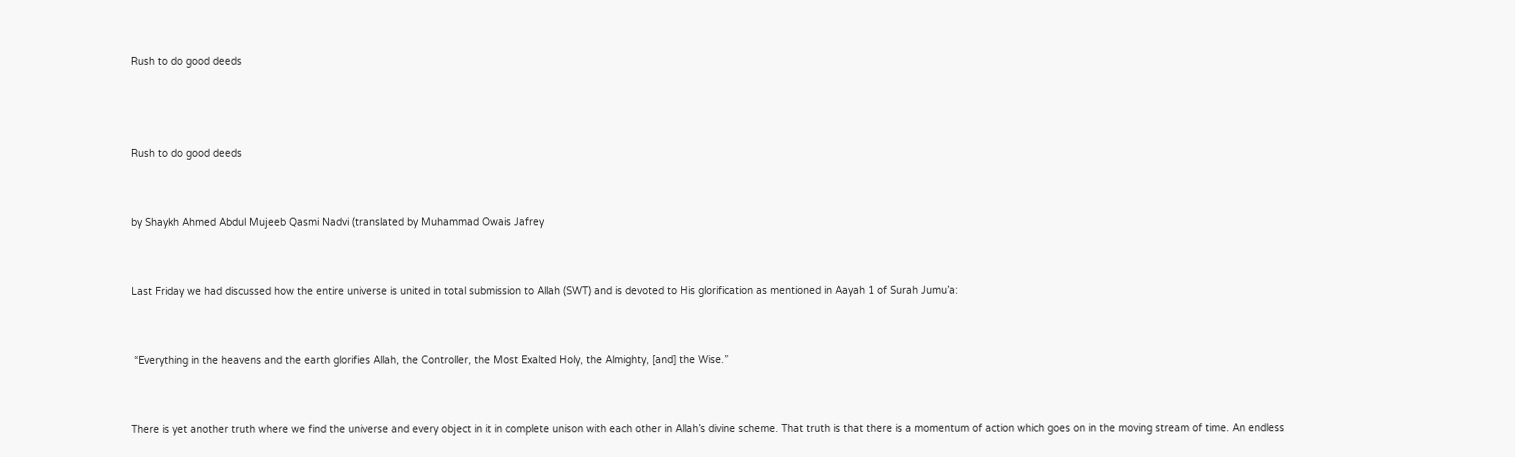Rush to do good deeds



Rush to do good deeds


by Shaykh Ahmed Abdul Mujeeb Qasmi Nadvi (translated by Muhammad Owais Jafrey


Last Friday we had discussed how the entire universe is united in total submission to Allah (SWT) and is devoted to His glorification as mentioned in Aayah 1 of Surah Jumu’a:


 “Everything in the heavens and the earth glorifies Allah, the Controller, the Most Exalted Holy, the Almighty, [and] the Wise.”


There is yet another truth where we find the universe and every object in it in complete unison with each other in Allah’s divine scheme. That truth is that there is a momentum of action which goes on in the moving stream of time. An endless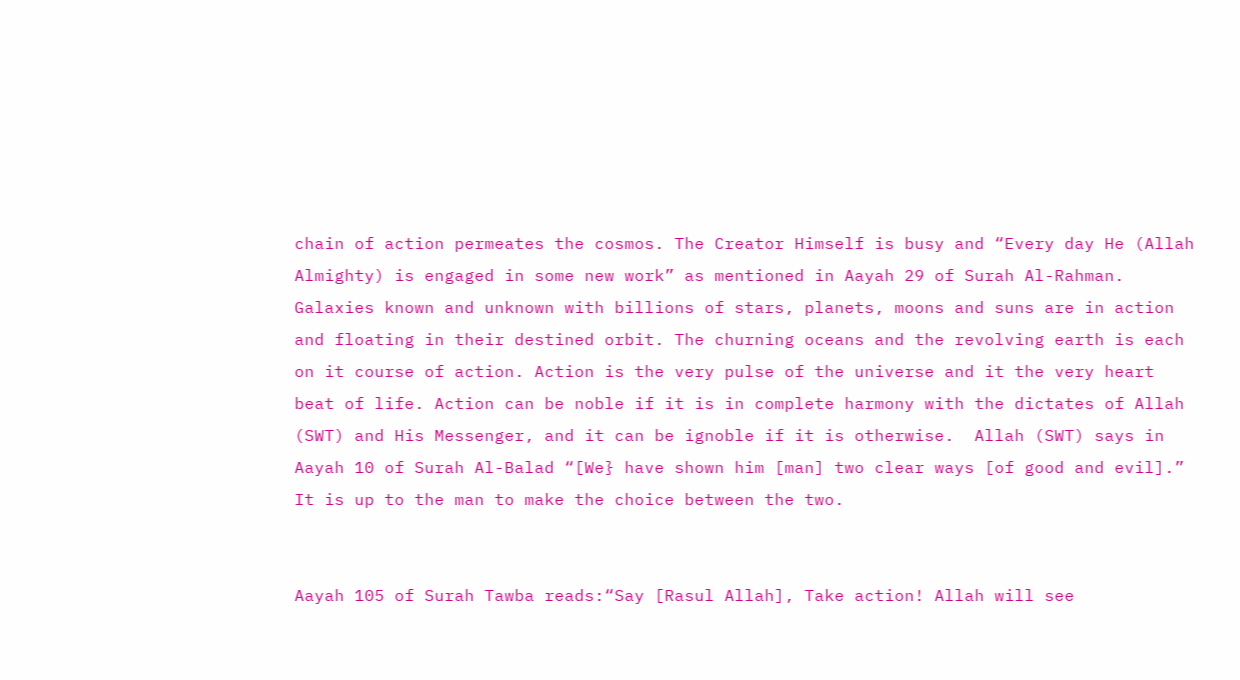chain of action permeates the cosmos. The Creator Himself is busy and “Every day He (Allah Almighty) is engaged in some new work” as mentioned in Aayah 29 of Surah Al-Rahman. Galaxies known and unknown with billions of stars, planets, moons and suns are in action and floating in their destined orbit. The churning oceans and the revolving earth is each on it course of action. Action is the very pulse of the universe and it the very heart beat of life. Action can be noble if it is in complete harmony with the dictates of Allah (SWT) and His Messenger, and it can be ignoble if it is otherwise.  Allah (SWT) says in Aayah 10 of Surah Al-Balad “[We} have shown him [man] two clear ways [of good and evil].” It is up to the man to make the choice between the two.


Aayah 105 of Surah Tawba reads:“Say [Rasul Allah], Take action! Allah will see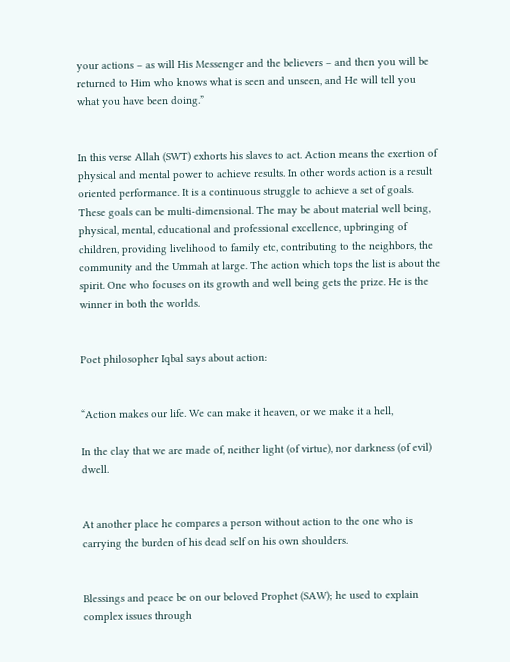your actions – as will His Messenger and the believers – and then you will be returned to Him who knows what is seen and unseen, and He will tell you what you have been doing.”


In this verse Allah (SWT) exhorts his slaves to act. Action means the exertion of physical and mental power to achieve results. In other words action is a result oriented performance. It is a continuous struggle to achieve a set of goals. These goals can be multi-dimensional. The may be about material well being, physical, mental, educational and professional excellence, upbringing of children, providing livelihood to family etc, contributing to the neighbors, the community and the Ummah at large. The action which tops the list is about the spirit. One who focuses on its growth and well being gets the prize. He is the winner in both the worlds.


Poet philosopher Iqbal says about action:


“Action makes our life. We can make it heaven, or we make it a hell,

In the clay that we are made of, neither light (of virtue), nor darkness (of evil) dwell.


At another place he compares a person without action to the one who is carrying the burden of his dead self on his own shoulders.


Blessings and peace be on our beloved Prophet (SAW); he used to explain complex issues through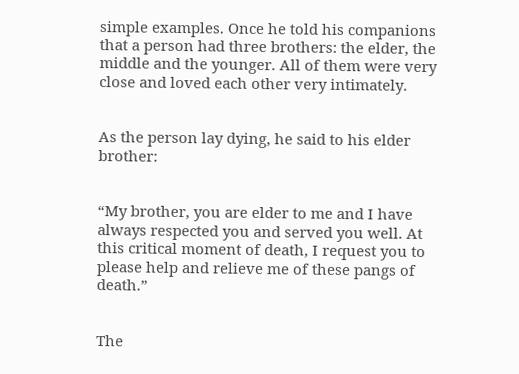simple examples. Once he told his companions that a person had three brothers: the elder, the middle and the younger. All of them were very close and loved each other very intimately.


As the person lay dying, he said to his elder brother:


“My brother, you are elder to me and I have always respected you and served you well. At this critical moment of death, I request you to please help and relieve me of these pangs of death.”


The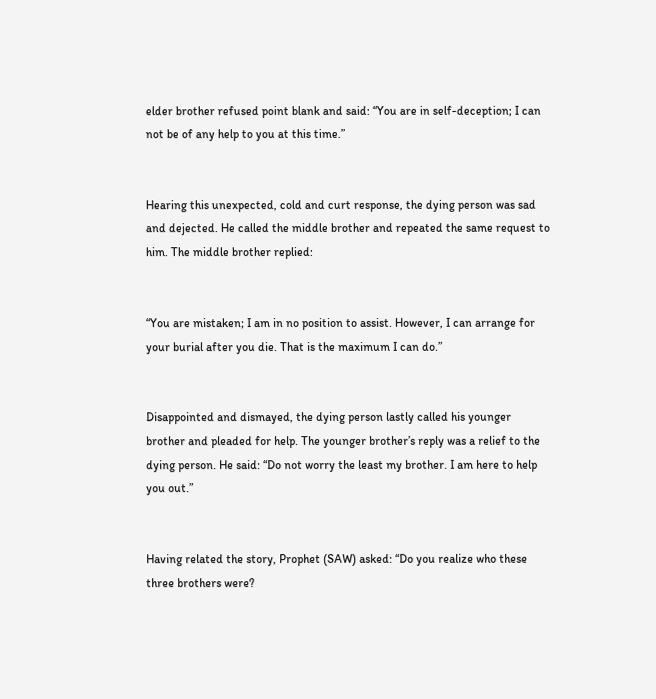elder brother refused point blank and said: “You are in self-deception; I can not be of any help to you at this time.”


Hearing this unexpected, cold and curt response, the dying person was sad and dejected. He called the middle brother and repeated the same request to him. The middle brother replied:


“You are mistaken; I am in no position to assist. However, I can arrange for your burial after you die. That is the maximum I can do.”


Disappointed and dismayed, the dying person lastly called his younger brother and pleaded for help. The younger brother’s reply was a relief to the dying person. He said: “Do not worry the least my brother. I am here to help you out.”


Having related the story, Prophet (SAW) asked: “Do you realize who these three brothers were?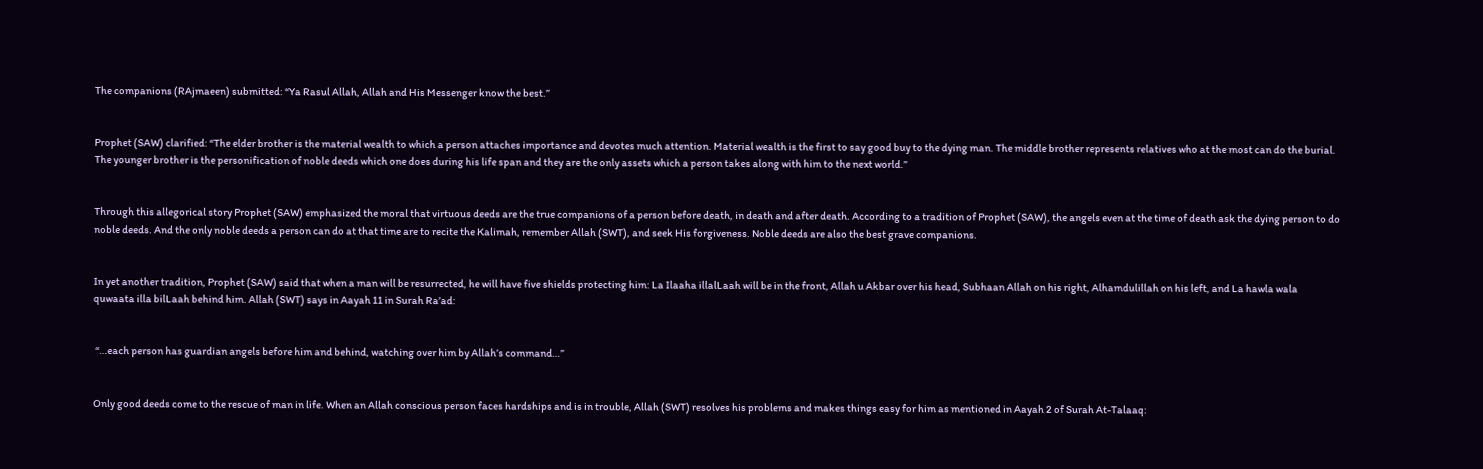The companions (RAjmaeen) submitted: “Ya Rasul Allah, Allah and His Messenger know the best.”


Prophet (SAW) clarified: “The elder brother is the material wealth to which a person attaches importance and devotes much attention. Material wealth is the first to say good buy to the dying man. The middle brother represents relatives who at the most can do the burial. The younger brother is the personification of noble deeds which one does during his life span and they are the only assets which a person takes along with him to the next world.”


Through this allegorical story Prophet (SAW) emphasized the moral that virtuous deeds are the true companions of a person before death, in death and after death. According to a tradition of Prophet (SAW), the angels even at the time of death ask the dying person to do noble deeds. And the only noble deeds a person can do at that time are to recite the Kalimah, remember Allah (SWT), and seek His forgiveness. Noble deeds are also the best grave companions.


In yet another tradition, Prophet (SAW) said that when a man will be resurrected, he will have five shields protecting him: La Ilaaha illalLaah will be in the front, Allah u Akbar over his head, Subhaan Allah on his right, Alhamdulillah on his left, and La hawla wala quwaata illa bilLaah behind him. Allah (SWT) says in Aayah 11 in Surah Ra’ad:


 “…each person has guardian angels before him and behind, watching over him by Allah’s command…”


Only good deeds come to the rescue of man in life. When an Allah conscious person faces hardships and is in trouble, Allah (SWT) resolves his problems and makes things easy for him as mentioned in Aayah 2 of Surah At-Talaaq: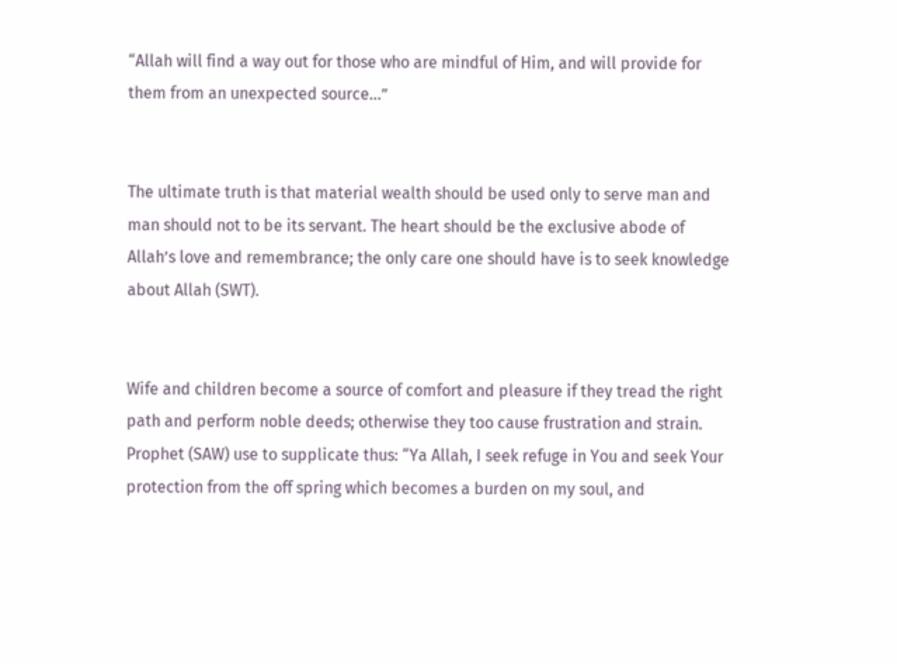“Allah will find a way out for those who are mindful of Him, and will provide for them from an unexpected source…”


The ultimate truth is that material wealth should be used only to serve man and man should not to be its servant. The heart should be the exclusive abode of Allah’s love and remembrance; the only care one should have is to seek knowledge about Allah (SWT).


Wife and children become a source of comfort and pleasure if they tread the right path and perform noble deeds; otherwise they too cause frustration and strain. Prophet (SAW) use to supplicate thus: “Ya Allah, I seek refuge in You and seek Your protection from the off spring which becomes a burden on my soul, and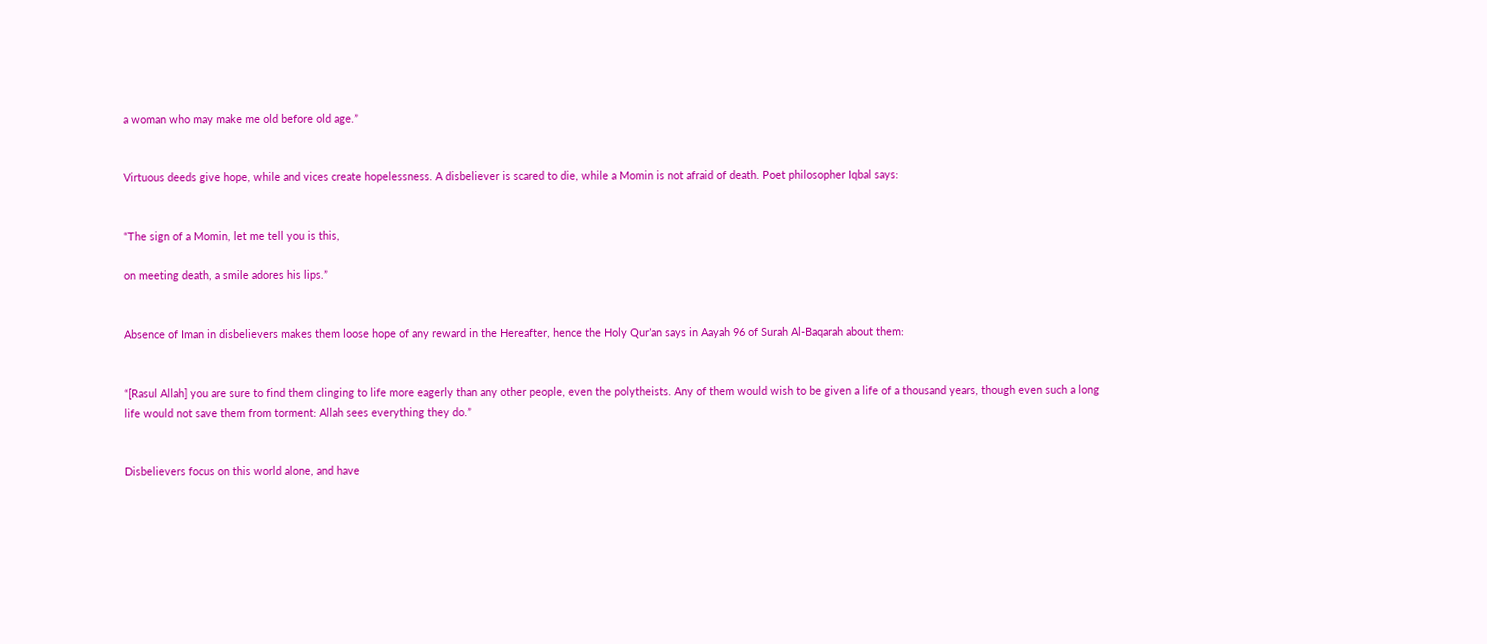a woman who may make me old before old age.”


Virtuous deeds give hope, while and vices create hopelessness. A disbeliever is scared to die, while a Momin is not afraid of death. Poet philosopher Iqbal says:


“The sign of a Momin, let me tell you is this,

on meeting death, a smile adores his lips.”


Absence of Iman in disbelievers makes them loose hope of any reward in the Hereafter, hence the Holy Qur’an says in Aayah 96 of Surah Al-Baqarah about them:


“[Rasul Allah] you are sure to find them clinging to life more eagerly than any other people, even the polytheists. Any of them would wish to be given a life of a thousand years, though even such a long life would not save them from torment: Allah sees everything they do.”


Disbelievers focus on this world alone, and have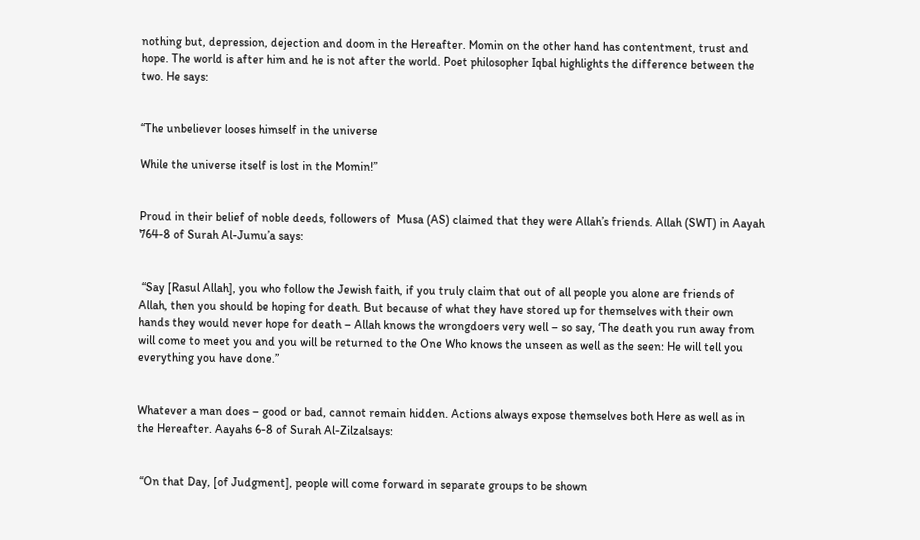nothing but, depression, dejection and doom in the Hereafter. Momin on the other hand has contentment, trust and hope. The world is after him and he is not after the world. Poet philosopher Iqbal highlights the difference between the two. He says:


“The unbeliever looses himself in the universe

While the universe itself is lost in the Momin!”


Proud in their belief of noble deeds, followers of  Musa (AS) claimed that they were Allah’s friends. Allah (SWT) in Aayah 764-8 of Surah Al-Jumu’a says:


 “Say [Rasul Allah], you who follow the Jewish faith, if you truly claim that out of all people you alone are friends of Allah, then you should be hoping for death. But because of what they have stored up for themselves with their own hands they would never hope for death – Allah knows the wrongdoers very well – so say, ‘The death you run away from will come to meet you and you will be returned to the One Who knows the unseen as well as the seen: He will tell you everything you have done.”


Whatever a man does – good or bad, cannot remain hidden. Actions always expose themselves both Here as well as in the Hereafter. Aayahs 6-8 of Surah Al-Zilzalsays:


 “On that Day, [of Judgment], people will come forward in separate groups to be shown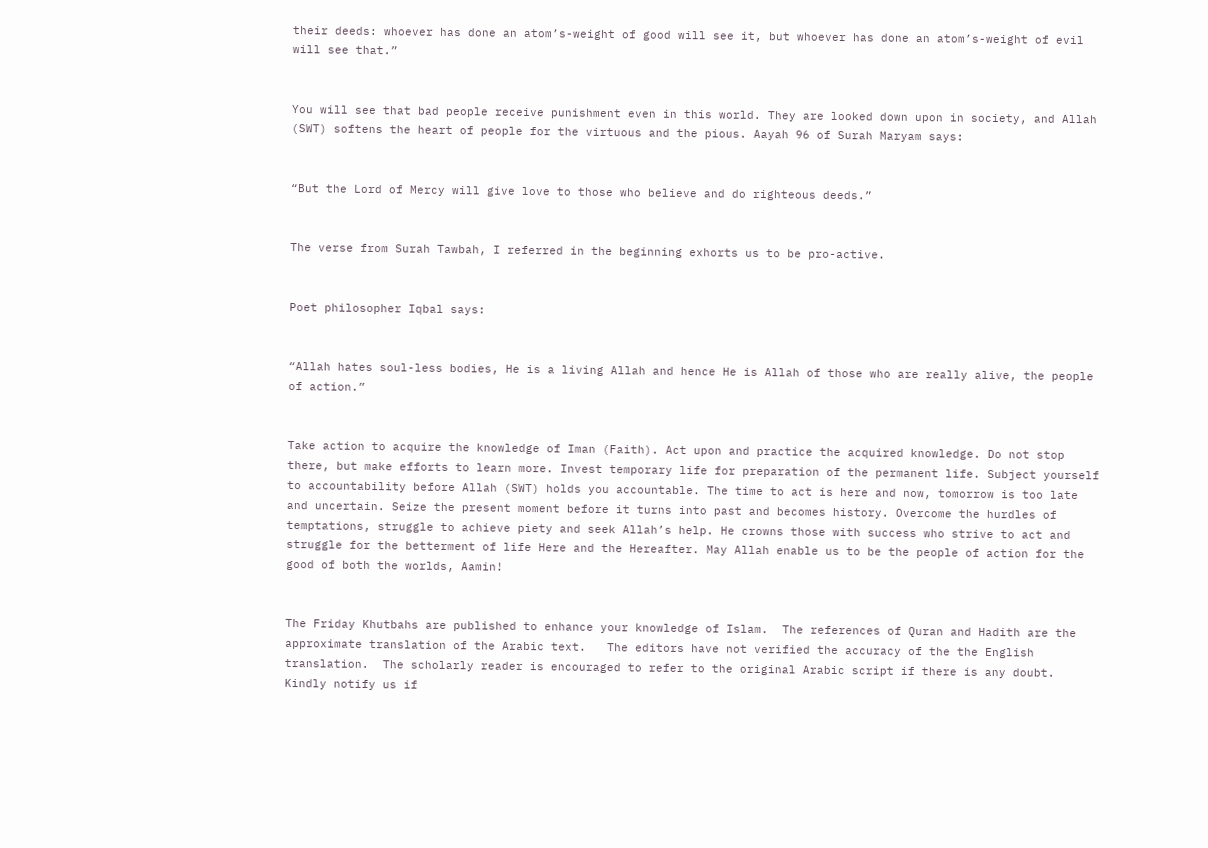their deeds: whoever has done an atom’s-weight of good will see it, but whoever has done an atom’s-weight of evil will see that.”


You will see that bad people receive punishment even in this world. They are looked down upon in society, and Allah (SWT) softens the heart of people for the virtuous and the pious. Aayah 96 of Surah Maryam says:


“But the Lord of Mercy will give love to those who believe and do righteous deeds.”


The verse from Surah Tawbah, I referred in the beginning exhorts us to be pro-active.


Poet philosopher Iqbal says:


“Allah hates soul-less bodies, He is a living Allah and hence He is Allah of those who are really alive, the people of action.”


Take action to acquire the knowledge of Iman (Faith). Act upon and practice the acquired knowledge. Do not stop there, but make efforts to learn more. Invest temporary life for preparation of the permanent life. Subject yourself to accountability before Allah (SWT) holds you accountable. The time to act is here and now, tomorrow is too late and uncertain. Seize the present moment before it turns into past and becomes history. Overcome the hurdles of temptations, struggle to achieve piety and seek Allah’s help. He crowns those with success who strive to act and struggle for the betterment of life Here and the Hereafter. May Allah enable us to be the people of action for the good of both the worlds, Aamin!


The Friday Khutbahs are published to enhance your knowledge of Islam.  The references of Quran and Hadith are the approximate translation of the Arabic text.   The editors have not verified the accuracy of the the English translation.  The scholarly reader is encouraged to refer to the original Arabic script if there is any doubt.  Kindly notify us if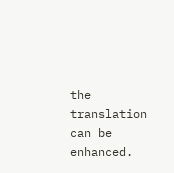the translation can be enhanced.